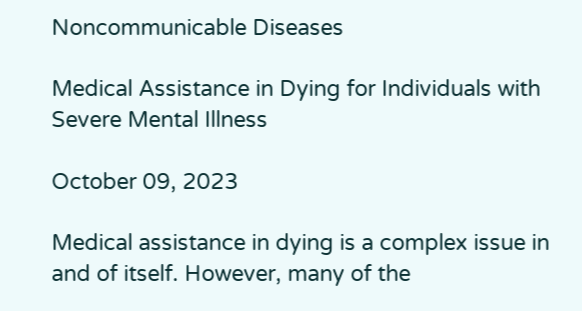Noncommunicable Diseases

Medical Assistance in Dying for Individuals with Severe Mental Illness

October 09, 2023

Medical assistance in dying is a complex issue in and of itself. However, many of the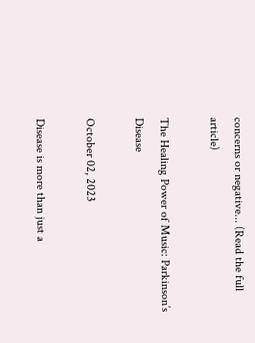concerns or negative... (Read the full article)

The Healing Power of Music: Parkinson’s Disease

October 02, 2023

Disease is more than just a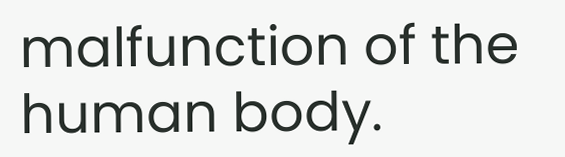malfunction of the human body.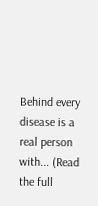Behind every disease is a real person with... (Read the full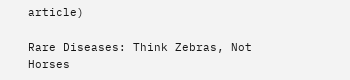article)

Rare Diseases: Think Zebras, Not Horses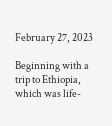February 27, 2023

Beginning with a trip to Ethiopia, which was life-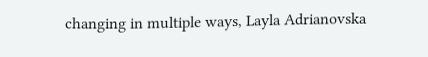changing in multiple ways, Layla Adrianovska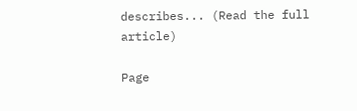describes... (Read the full article)

Page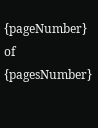{pageNumber} of {pagesNumber}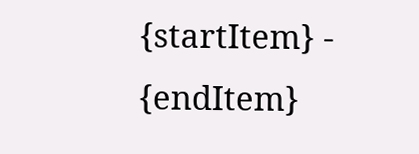{startItem} - {endItem}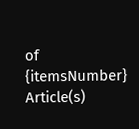of {itemsNumber} Article(s)